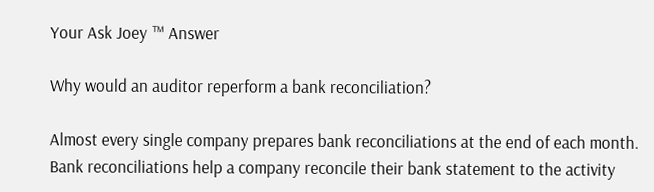Your Ask Joey ™ Answer

Why would an auditor reperform a bank reconciliation?

Almost every single company prepares bank reconciliations at the end of each month. Bank reconciliations help a company reconcile their bank statement to the activity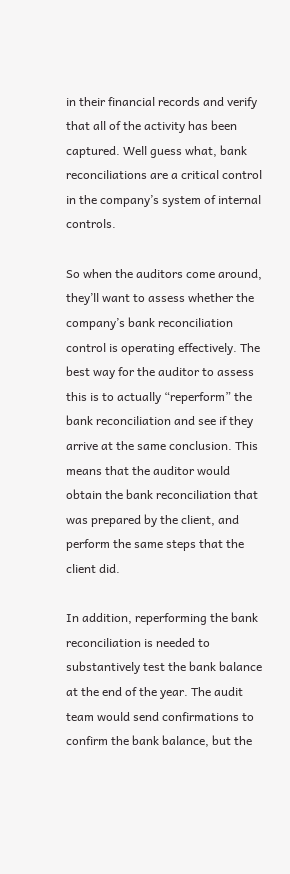in their financial records and verify that all of the activity has been captured. Well guess what, bank reconciliations are a critical control in the company’s system of internal controls.

So when the auditors come around, they’ll want to assess whether the company’s bank reconciliation control is operating effectively. The best way for the auditor to assess this is to actually “reperform” the bank reconciliation and see if they arrive at the same conclusion. This means that the auditor would obtain the bank reconciliation that was prepared by the client, and perform the same steps that the client did.

In addition, reperforming the bank reconciliation is needed to substantively test the bank balance at the end of the year. The audit team would send confirmations to confirm the bank balance, but the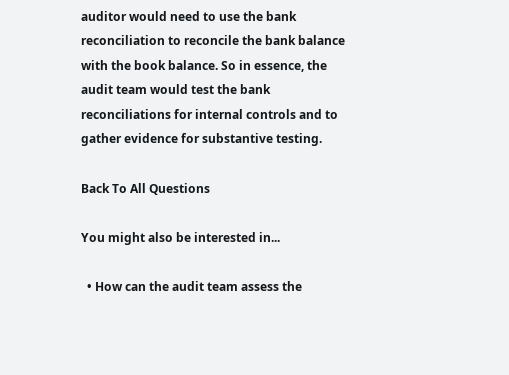auditor would need to use the bank reconciliation to reconcile the bank balance with the book balance. So in essence, the audit team would test the bank reconciliations for internal controls and to gather evidence for substantive testing.

Back To All Questions

You might also be interested in...

  • How can the audit team assess the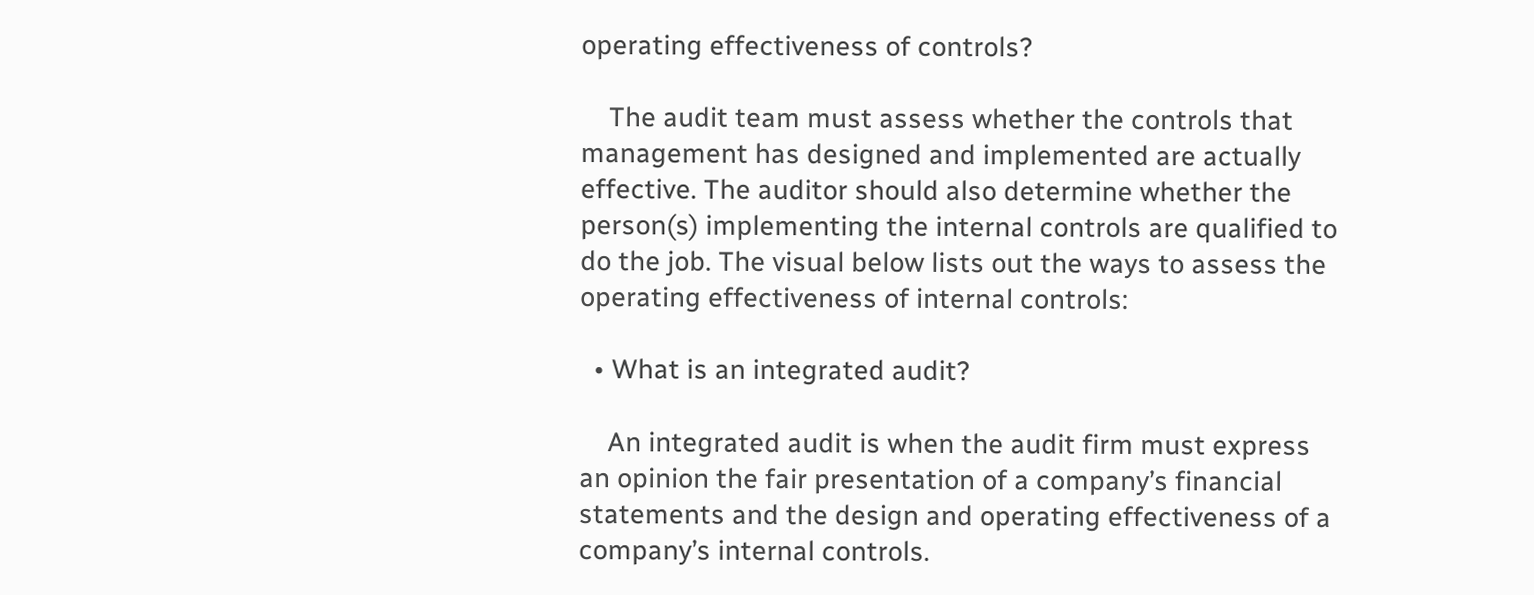operating effectiveness of controls?

    The audit team must assess whether the controls that management has designed and implemented are actually effective. The auditor should also determine whether the person(s) implementing the internal controls are qualified to do the job. The visual below lists out the ways to assess the operating effectiveness of internal controls:

  • What is an integrated audit?

    An integrated audit is when the audit firm must express an opinion the fair presentation of a company’s financial statements and the design and operating effectiveness of a company’s internal controls.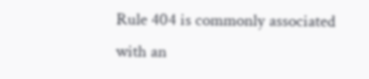Rule 404 is commonly associated with an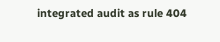integrated audit as rule 404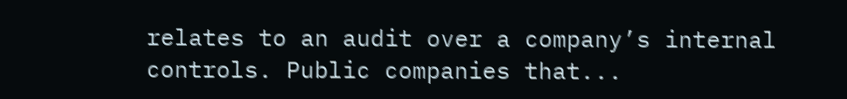relates to an audit over a company’s internal controls. Public companies that...